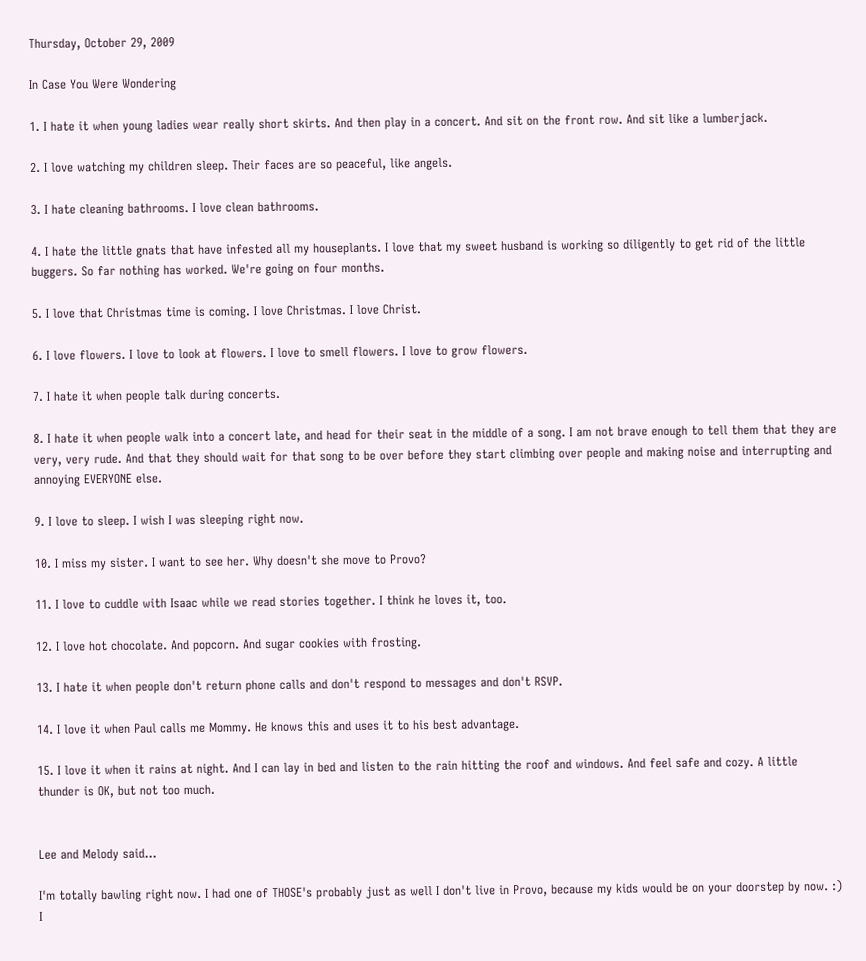Thursday, October 29, 2009

In Case You Were Wondering

1. I hate it when young ladies wear really short skirts. And then play in a concert. And sit on the front row. And sit like a lumberjack.

2. I love watching my children sleep. Their faces are so peaceful, like angels.

3. I hate cleaning bathrooms. I love clean bathrooms.

4. I hate the little gnats that have infested all my houseplants. I love that my sweet husband is working so diligently to get rid of the little buggers. So far nothing has worked. We're going on four months.

5. I love that Christmas time is coming. I love Christmas. I love Christ.

6. I love flowers. I love to look at flowers. I love to smell flowers. I love to grow flowers.

7. I hate it when people talk during concerts.

8. I hate it when people walk into a concert late, and head for their seat in the middle of a song. I am not brave enough to tell them that they are very, very rude. And that they should wait for that song to be over before they start climbing over people and making noise and interrupting and annoying EVERYONE else.

9. I love to sleep. I wish I was sleeping right now.

10. I miss my sister. I want to see her. Why doesn't she move to Provo?

11. I love to cuddle with Isaac while we read stories together. I think he loves it, too.

12. I love hot chocolate. And popcorn. And sugar cookies with frosting.

13. I hate it when people don't return phone calls and don't respond to messages and don't RSVP.

14. I love it when Paul calls me Mommy. He knows this and uses it to his best advantage.

15. I love it when it rains at night. And I can lay in bed and listen to the rain hitting the roof and windows. And feel safe and cozy. A little thunder is OK, but not too much.


Lee and Melody said...

I'm totally bawling right now. I had one of THOSE's probably just as well I don't live in Provo, because my kids would be on your doorstep by now. :) I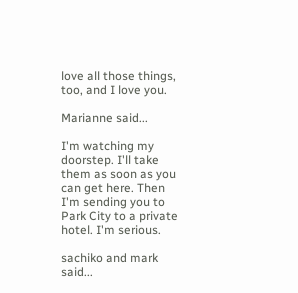love all those things, too, and I love you.

Marianne said...

I'm watching my doorstep. I'll take them as soon as you can get here. Then I'm sending you to Park City to a private hotel. I'm serious.

sachiko and mark said...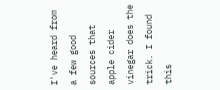I've heard from a few good sources that apple cider vinegar does the trick. I found this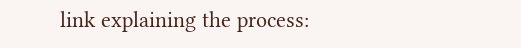link explaining the process: